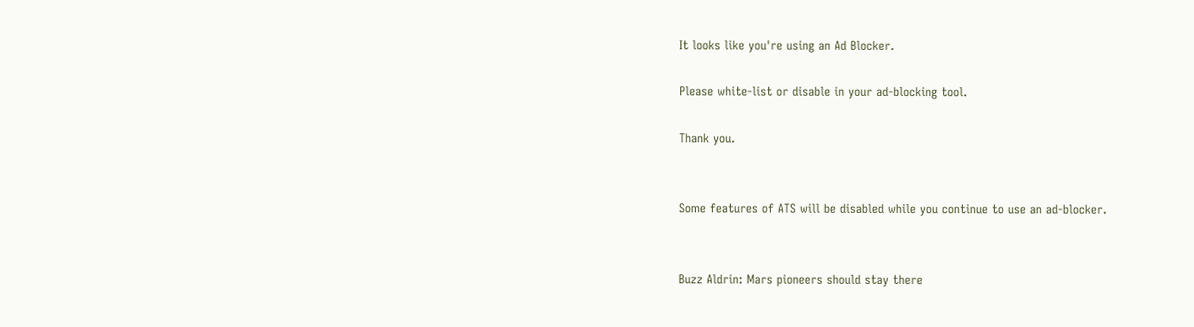It looks like you're using an Ad Blocker.

Please white-list or disable in your ad-blocking tool.

Thank you.


Some features of ATS will be disabled while you continue to use an ad-blocker.


Buzz Aldrin: Mars pioneers should stay there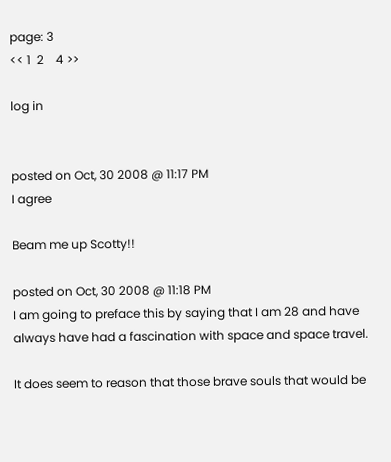page: 3
<< 1  2    4 >>

log in


posted on Oct, 30 2008 @ 11:17 PM
I agree

Beam me up Scotty!!

posted on Oct, 30 2008 @ 11:18 PM
I am going to preface this by saying that I am 28 and have always have had a fascination with space and space travel.

It does seem to reason that those brave souls that would be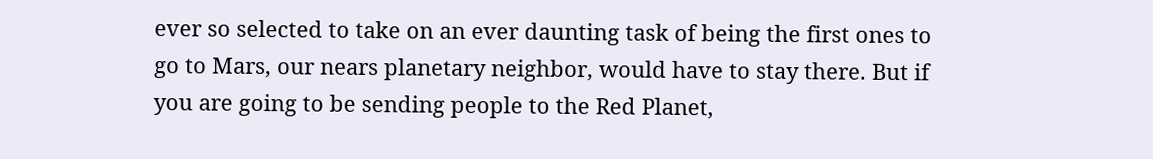ever so selected to take on an ever daunting task of being the first ones to go to Mars, our nears planetary neighbor, would have to stay there. But if you are going to be sending people to the Red Planet,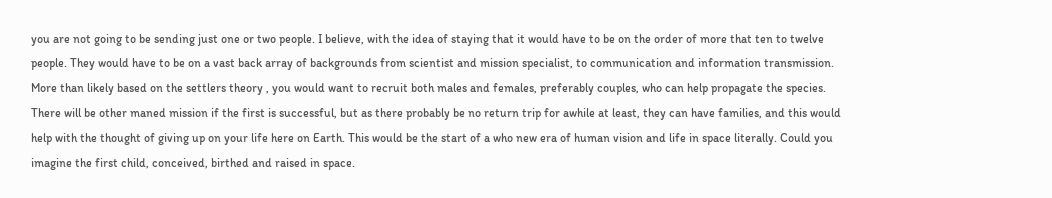you are not going to be sending just one or two people. I believe, with the idea of staying that it would have to be on the order of more that ten to twelve people. They would have to be on a vast back array of backgrounds from scientist and mission specialist, to communication and information transmission. More than likely based on the settlers theory , you would want to recruit both males and females, preferably couples, who can help propagate the species. There will be other maned mission if the first is successful, but as there probably be no return trip for awhile at least, they can have families, and this would help with the thought of giving up on your life here on Earth. This would be the start of a who new era of human vision and life in space literally. Could you imagine the first child, conceived, birthed and raised in space.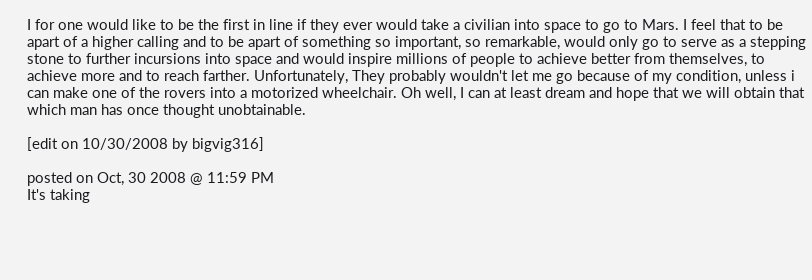I for one would like to be the first in line if they ever would take a civilian into space to go to Mars. I feel that to be apart of a higher calling and to be apart of something so important, so remarkable, would only go to serve as a stepping stone to further incursions into space and would inspire millions of people to achieve better from themselves, to achieve more and to reach farther. Unfortunately, They probably wouldn't let me go because of my condition, unless i can make one of the rovers into a motorized wheelchair. Oh well, I can at least dream and hope that we will obtain that which man has once thought unobtainable.

[edit on 10/30/2008 by bigvig316]

posted on Oct, 30 2008 @ 11:59 PM
It's taking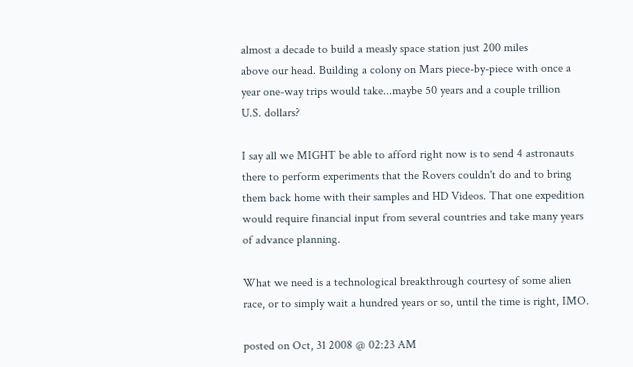almost a decade to build a measly space station just 200 miles
above our head. Building a colony on Mars piece-by-piece with once a
year one-way trips would take...maybe 50 years and a couple trillion
U.S. dollars?

I say all we MIGHT be able to afford right now is to send 4 astronauts
there to perform experiments that the Rovers couldn't do and to bring
them back home with their samples and HD Videos. That one expedition
would require financial input from several countries and take many years
of advance planning.

What we need is a technological breakthrough courtesy of some alien
race, or to simply wait a hundred years or so, until the time is right, IMO.

posted on Oct, 31 2008 @ 02:23 AM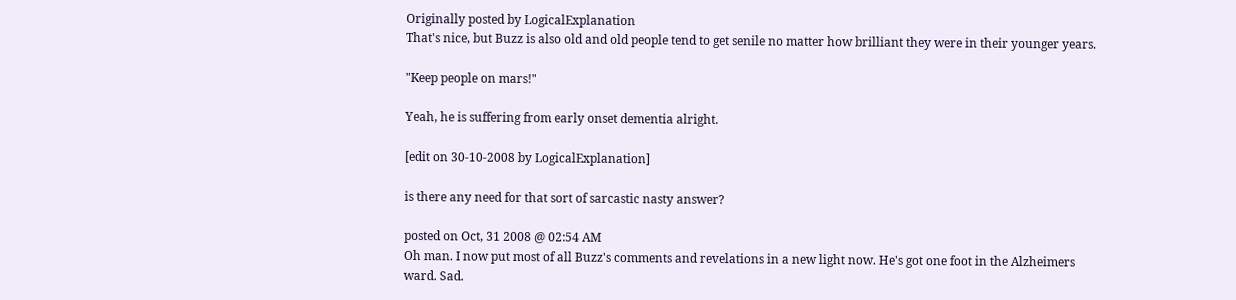Originally posted by LogicalExplanation
That's nice, but Buzz is also old and old people tend to get senile no matter how brilliant they were in their younger years.

"Keep people on mars!"

Yeah, he is suffering from early onset dementia alright.

[edit on 30-10-2008 by LogicalExplanation]

is there any need for that sort of sarcastic nasty answer?

posted on Oct, 31 2008 @ 02:54 AM
Oh man. I now put most of all Buzz's comments and revelations in a new light now. He's got one foot in the Alzheimers ward. Sad.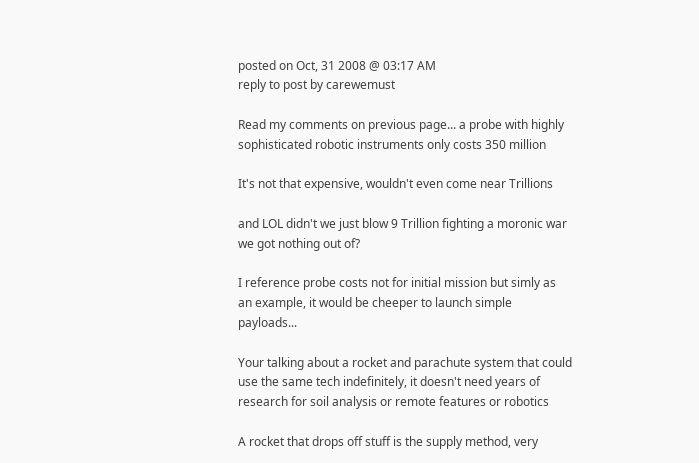posted on Oct, 31 2008 @ 03:17 AM
reply to post by carewemust

Read my comments on previous page... a probe with highly sophisticated robotic instruments only costs 350 million

It's not that expensive, wouldn't even come near Trillions

and LOL didn't we just blow 9 Trillion fighting a moronic war we got nothing out of?

I reference probe costs not for initial mission but simly as an example, it would be cheeper to launch simple payloads...

Your talking about a rocket and parachute system that could use the same tech indefinitely, it doesn't need years of research for soil analysis or remote features or robotics

A rocket that drops off stuff is the supply method, very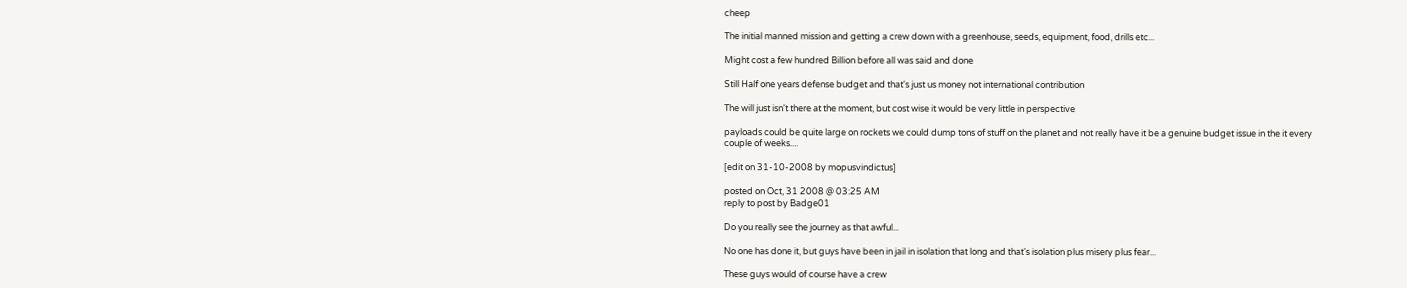cheep

The initial manned mission and getting a crew down with a greenhouse, seeds, equipment, food, drills etc...

Might cost a few hundred Billion before all was said and done

Still Half one years defense budget and that's just us money not international contribution

The will just isn't there at the moment, but cost wise it would be very little in perspective

payloads could be quite large on rockets we could dump tons of stuff on the planet and not really have it be a genuine budget issue in the it every couple of weeks....

[edit on 31-10-2008 by mopusvindictus]

posted on Oct, 31 2008 @ 03:25 AM
reply to post by Badge01

Do you really see the journey as that awful...

No one has done it, but guys have been in jail in isolation that long and that's isolation plus misery plus fear...

These guys would of course have a crew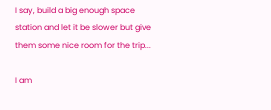I say, build a big enough space station and let it be slower but give them some nice room for the trip...

I am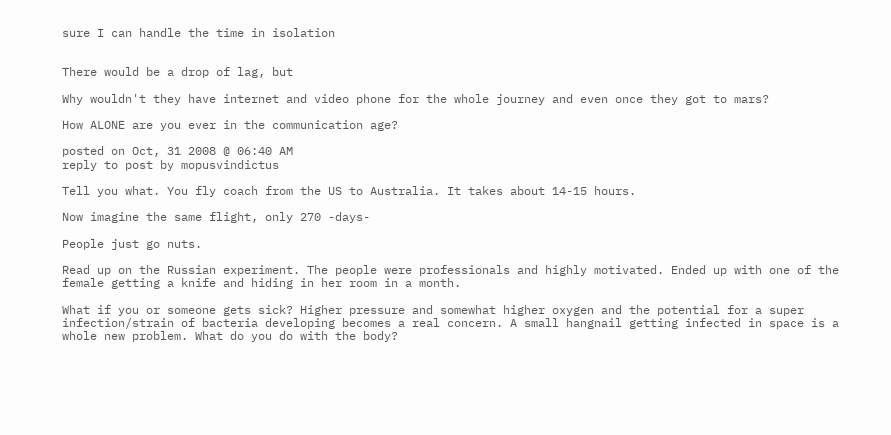sure I can handle the time in isolation


There would be a drop of lag, but

Why wouldn't they have internet and video phone for the whole journey and even once they got to mars?

How ALONE are you ever in the communication age?

posted on Oct, 31 2008 @ 06:40 AM
reply to post by mopusvindictus

Tell you what. You fly coach from the US to Australia. It takes about 14-15 hours.

Now imagine the same flight, only 270 -days-

People just go nuts.

Read up on the Russian experiment. The people were professionals and highly motivated. Ended up with one of the female getting a knife and hiding in her room in a month.

What if you or someone gets sick? Higher pressure and somewhat higher oxygen and the potential for a super infection/strain of bacteria developing becomes a real concern. A small hangnail getting infected in space is a whole new problem. What do you do with the body?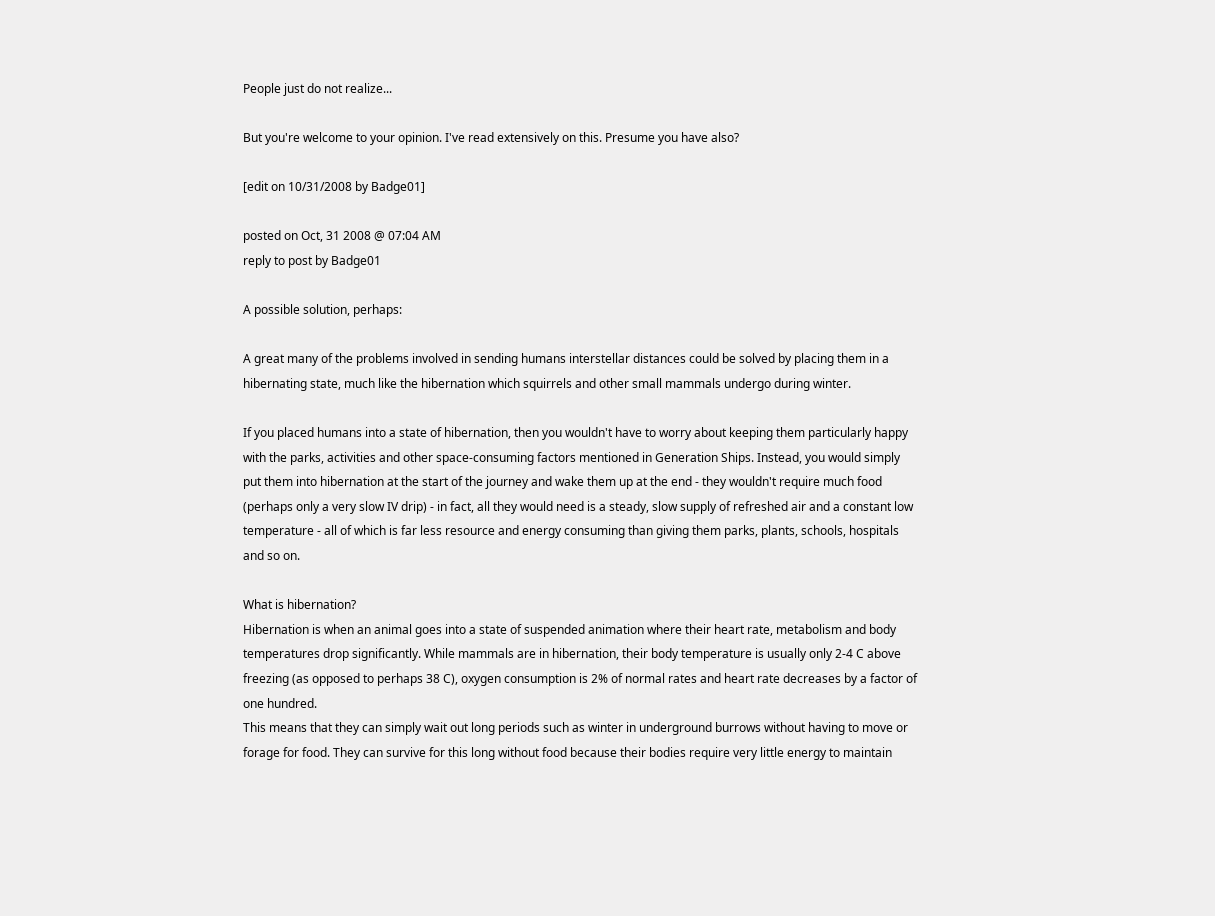People just do not realize...

But you're welcome to your opinion. I've read extensively on this. Presume you have also?

[edit on 10/31/2008 by Badge01]

posted on Oct, 31 2008 @ 07:04 AM
reply to post by Badge01

A possible solution, perhaps:

A great many of the problems involved in sending humans interstellar distances could be solved by placing them in a hibernating state, much like the hibernation which squirrels and other small mammals undergo during winter.

If you placed humans into a state of hibernation, then you wouldn't have to worry about keeping them particularly happy with the parks, activities and other space-consuming factors mentioned in Generation Ships. Instead, you would simply put them into hibernation at the start of the journey and wake them up at the end - they wouldn't require much food (perhaps only a very slow IV drip) - in fact, all they would need is a steady, slow supply of refreshed air and a constant low temperature - all of which is far less resource and energy consuming than giving them parks, plants, schools, hospitals and so on.

What is hibernation?
Hibernation is when an animal goes into a state of suspended animation where their heart rate, metabolism and body temperatures drop significantly. While mammals are in hibernation, their body temperature is usually only 2-4 C above freezing (as opposed to perhaps 38 C), oxygen consumption is 2% of normal rates and heart rate decreases by a factor of one hundred.
This means that they can simply wait out long periods such as winter in underground burrows without having to move or forage for food. They can survive for this long without food because their bodies require very little energy to maintain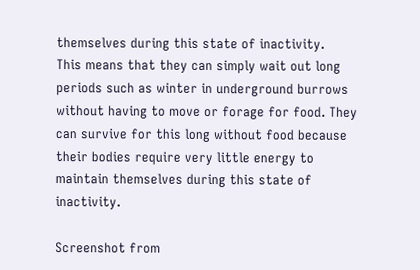themselves during this state of inactivity.
This means that they can simply wait out long periods such as winter in underground burrows without having to move or forage for food. They can survive for this long without food because their bodies require very little energy to maintain themselves during this state of inactivity.

Screenshot from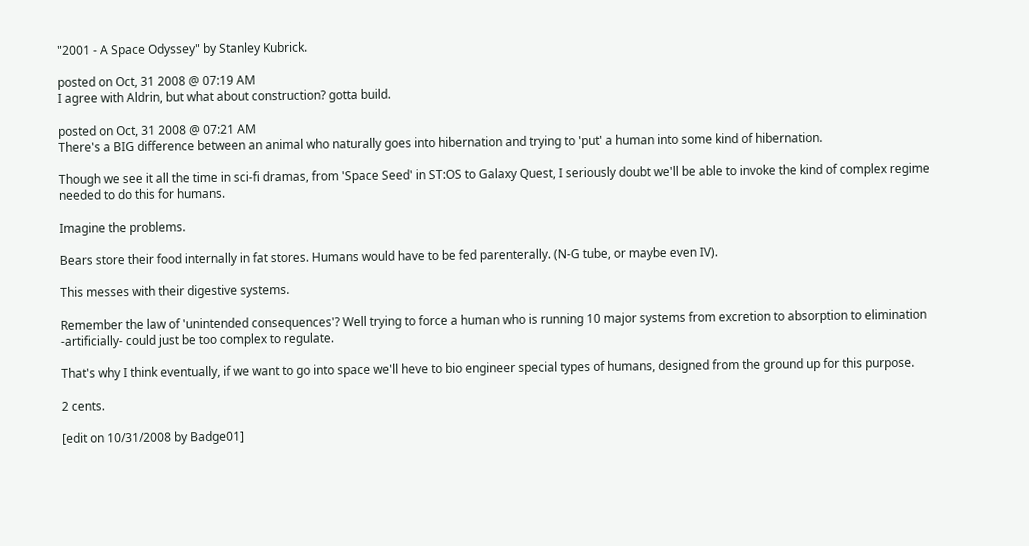"2001 - A Space Odyssey" by Stanley Kubrick.

posted on Oct, 31 2008 @ 07:19 AM
I agree with Aldrin, but what about construction? gotta build.

posted on Oct, 31 2008 @ 07:21 AM
There's a BIG difference between an animal who naturally goes into hibernation and trying to 'put' a human into some kind of hibernation.

Though we see it all the time in sci-fi dramas, from 'Space Seed' in ST:OS to Galaxy Quest, I seriously doubt we'll be able to invoke the kind of complex regime needed to do this for humans.

Imagine the problems.

Bears store their food internally in fat stores. Humans would have to be fed parenterally. (N-G tube, or maybe even IV).

This messes with their digestive systems.

Remember the law of 'unintended consequences'? Well trying to force a human who is running 10 major systems from excretion to absorption to elimination -artificially- could just be too complex to regulate.

That's why I think eventually, if we want to go into space we'll heve to bio engineer special types of humans, designed from the ground up for this purpose.

2 cents.

[edit on 10/31/2008 by Badge01]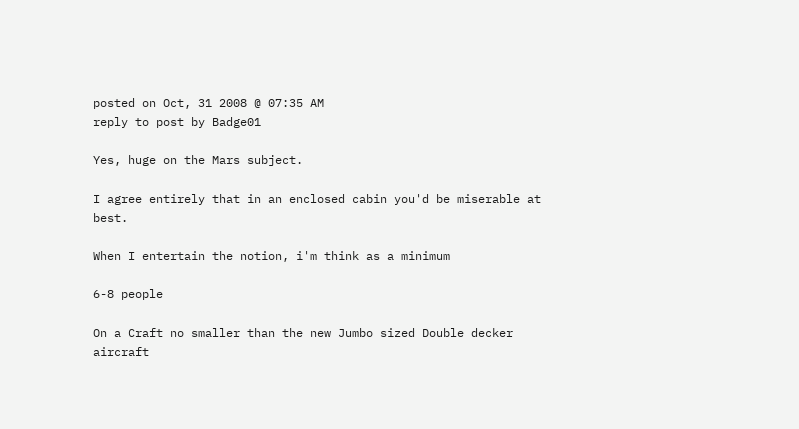posted on Oct, 31 2008 @ 07:35 AM
reply to post by Badge01

Yes, huge on the Mars subject.

I agree entirely that in an enclosed cabin you'd be miserable at best.

When I entertain the notion, i'm think as a minimum

6-8 people

On a Craft no smaller than the new Jumbo sized Double decker aircraft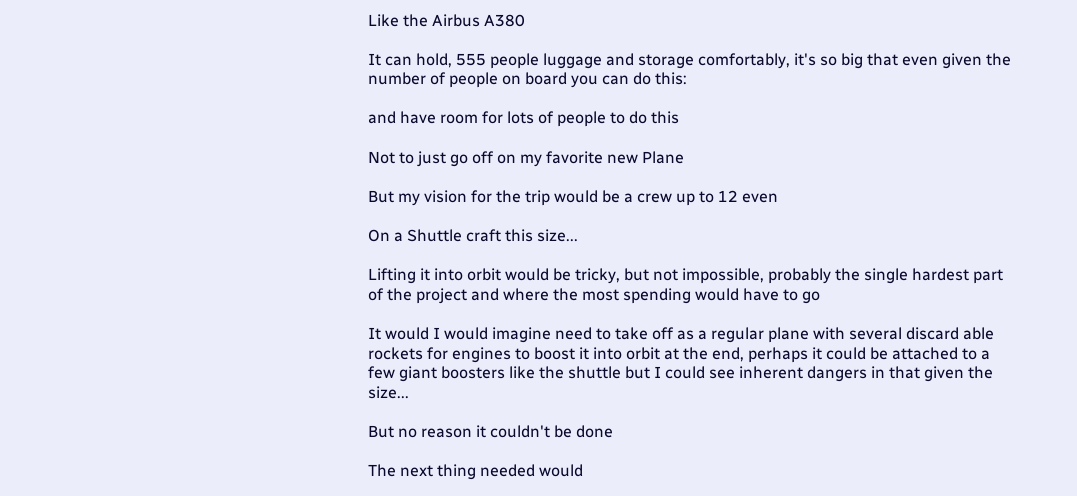Like the Airbus A380

It can hold, 555 people luggage and storage comfortably, it's so big that even given the number of people on board you can do this:

and have room for lots of people to do this

Not to just go off on my favorite new Plane

But my vision for the trip would be a crew up to 12 even

On a Shuttle craft this size...

Lifting it into orbit would be tricky, but not impossible, probably the single hardest part of the project and where the most spending would have to go

It would I would imagine need to take off as a regular plane with several discard able rockets for engines to boost it into orbit at the end, perhaps it could be attached to a few giant boosters like the shuttle but I could see inherent dangers in that given the size...

But no reason it couldn't be done

The next thing needed would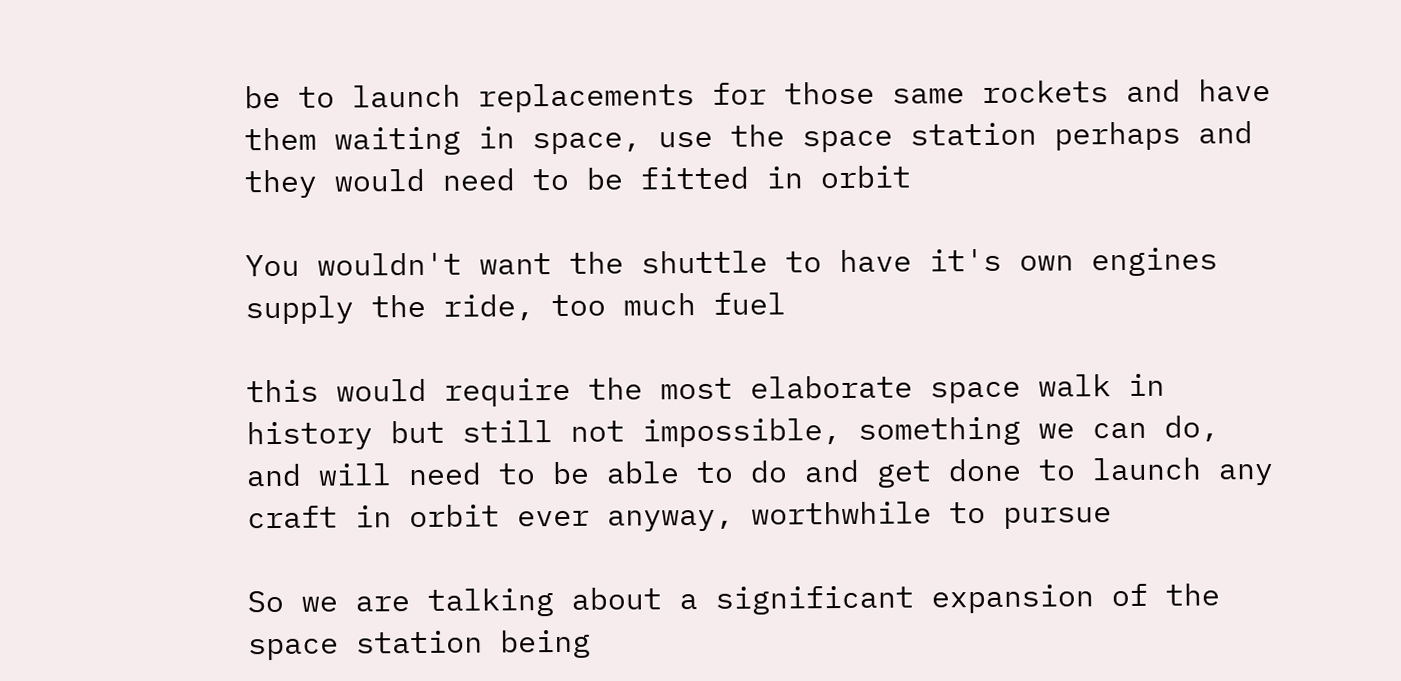be to launch replacements for those same rockets and have them waiting in space, use the space station perhaps and they would need to be fitted in orbit

You wouldn't want the shuttle to have it's own engines supply the ride, too much fuel

this would require the most elaborate space walk in history but still not impossible, something we can do, and will need to be able to do and get done to launch any craft in orbit ever anyway, worthwhile to pursue

So we are talking about a significant expansion of the space station being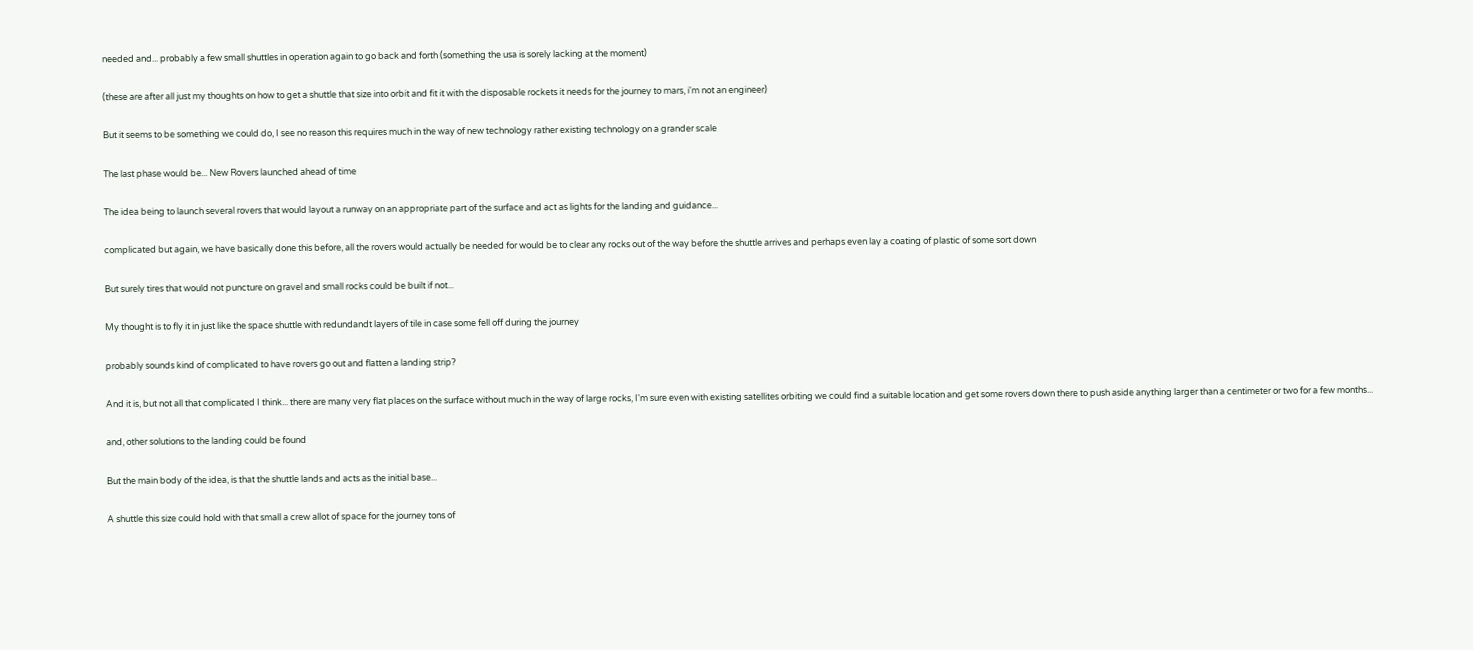needed and... probably a few small shuttles in operation again to go back and forth (something the usa is sorely lacking at the moment)

(these are after all just my thoughts on how to get a shuttle that size into orbit and fit it with the disposable rockets it needs for the journey to mars, i'm not an engineer)

But it seems to be something we could do, I see no reason this requires much in the way of new technology rather existing technology on a grander scale

The last phase would be... New Rovers launched ahead of time

The idea being to launch several rovers that would layout a runway on an appropriate part of the surface and act as lights for the landing and guidance...

complicated but again, we have basically done this before, all the rovers would actually be needed for would be to clear any rocks out of the way before the shuttle arrives and perhaps even lay a coating of plastic of some sort down

But surely tires that would not puncture on gravel and small rocks could be built if not...

My thought is to fly it in just like the space shuttle with redundandt layers of tile in case some fell off during the journey

probably sounds kind of complicated to have rovers go out and flatten a landing strip?

And it is, but not all that complicated I think... there are many very flat places on the surface without much in the way of large rocks, I'm sure even with existing satellites orbiting we could find a suitable location and get some rovers down there to push aside anything larger than a centimeter or two for a few months...

and, other solutions to the landing could be found

But the main body of the idea, is that the shuttle lands and acts as the initial base...

A shuttle this size could hold with that small a crew allot of space for the journey tons of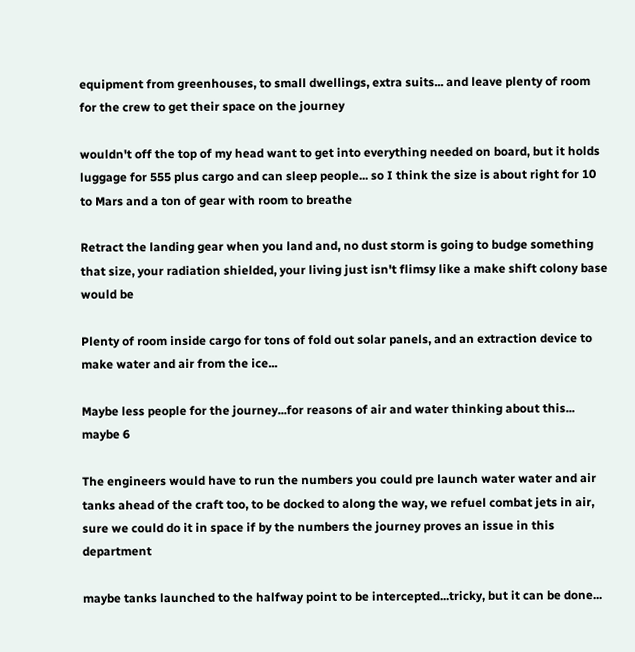equipment from greenhouses, to small dwellings, extra suits... and leave plenty of room for the crew to get their space on the journey

wouldn't off the top of my head want to get into everything needed on board, but it holds luggage for 555 plus cargo and can sleep people... so I think the size is about right for 10 to Mars and a ton of gear with room to breathe

Retract the landing gear when you land and, no dust storm is going to budge something that size, your radiation shielded, your living just isn't flimsy like a make shift colony base would be

Plenty of room inside cargo for tons of fold out solar panels, and an extraction device to make water and air from the ice...

Maybe less people for the journey...for reasons of air and water thinking about this... maybe 6

The engineers would have to run the numbers you could pre launch water water and air tanks ahead of the craft too, to be docked to along the way, we refuel combat jets in air, sure we could do it in space if by the numbers the journey proves an issue in this department

maybe tanks launched to the halfway point to be intercepted...tricky, but it can be done...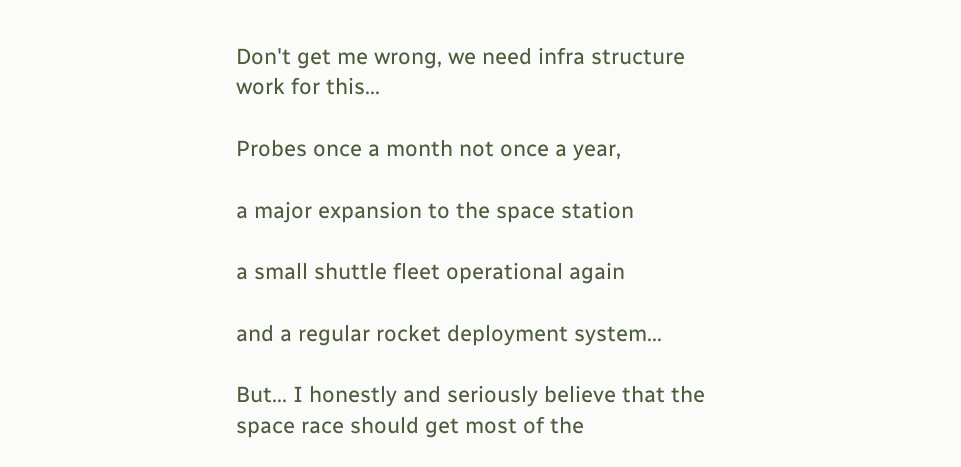Don't get me wrong, we need infra structure work for this...

Probes once a month not once a year,

a major expansion to the space station

a small shuttle fleet operational again

and a regular rocket deployment system...

But... I honestly and seriously believe that the space race should get most of the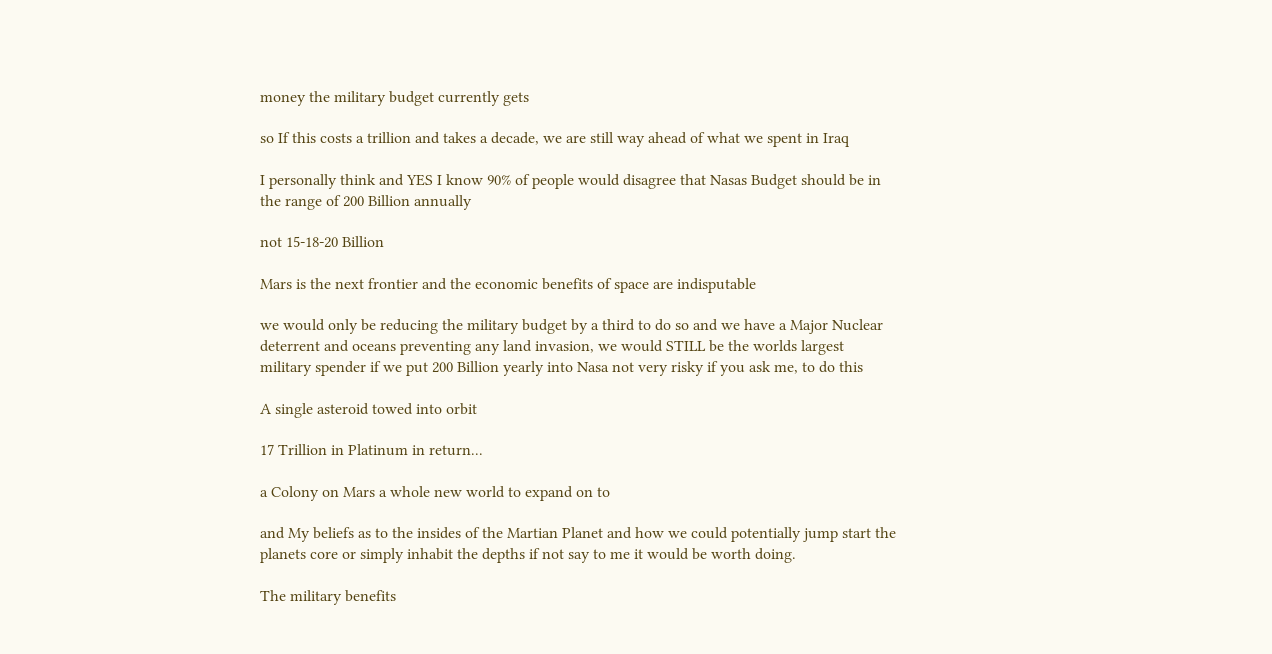money the military budget currently gets

so If this costs a trillion and takes a decade, we are still way ahead of what we spent in Iraq

I personally think and YES I know 90% of people would disagree that Nasas Budget should be in the range of 200 Billion annually

not 15-18-20 Billion

Mars is the next frontier and the economic benefits of space are indisputable

we would only be reducing the military budget by a third to do so and we have a Major Nuclear deterrent and oceans preventing any land invasion, we would STILL be the worlds largest military spender if we put 200 Billion yearly into Nasa not very risky if you ask me, to do this

A single asteroid towed into orbit

17 Trillion in Platinum in return...

a Colony on Mars a whole new world to expand on to

and My beliefs as to the insides of the Martian Planet and how we could potentially jump start the planets core or simply inhabit the depths if not say to me it would be worth doing.

The military benefits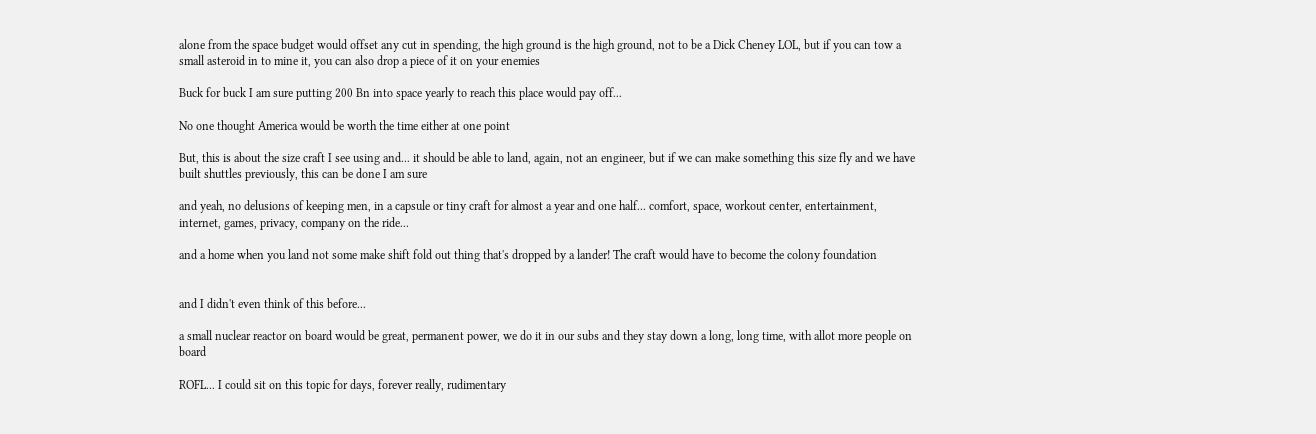alone from the space budget would offset any cut in spending, the high ground is the high ground, not to be a Dick Cheney LOL, but if you can tow a small asteroid in to mine it, you can also drop a piece of it on your enemies

Buck for buck I am sure putting 200 Bn into space yearly to reach this place would pay off...

No one thought America would be worth the time either at one point

But, this is about the size craft I see using and... it should be able to land, again, not an engineer, but if we can make something this size fly and we have built shuttles previously, this can be done I am sure

and yeah, no delusions of keeping men, in a capsule or tiny craft for almost a year and one half... comfort, space, workout center, entertainment, internet, games, privacy, company on the ride...

and a home when you land not some make shift fold out thing that's dropped by a lander! The craft would have to become the colony foundation


and I didn't even think of this before...

a small nuclear reactor on board would be great, permanent power, we do it in our subs and they stay down a long, long time, with allot more people on board

ROFL... I could sit on this topic for days, forever really, rudimentary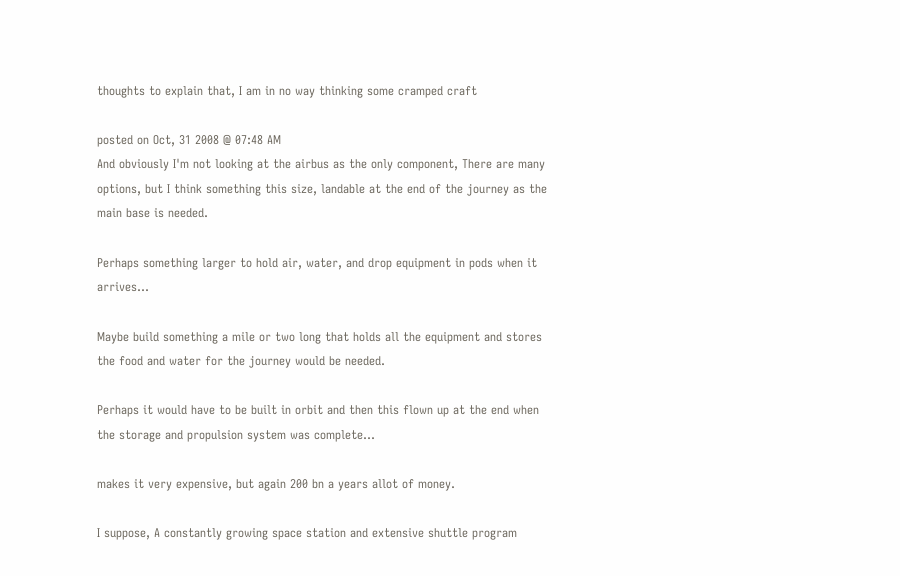thoughts to explain that, I am in no way thinking some cramped craft

posted on Oct, 31 2008 @ 07:48 AM
And obviously I'm not looking at the airbus as the only component, There are many options, but I think something this size, landable at the end of the journey as the main base is needed.

Perhaps something larger to hold air, water, and drop equipment in pods when it arrives...

Maybe build something a mile or two long that holds all the equipment and stores the food and water for the journey would be needed.

Perhaps it would have to be built in orbit and then this flown up at the end when the storage and propulsion system was complete...

makes it very expensive, but again 200 bn a years allot of money.

I suppose, A constantly growing space station and extensive shuttle program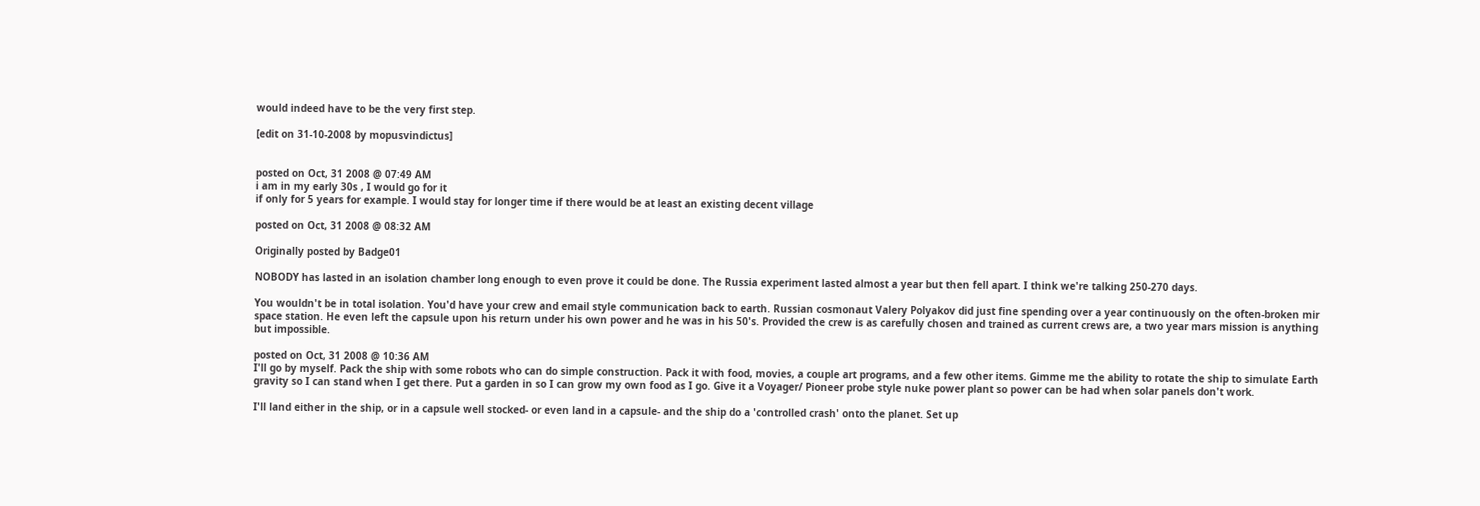would indeed have to be the very first step.

[edit on 31-10-2008 by mopusvindictus]


posted on Oct, 31 2008 @ 07:49 AM
i am in my early 30s , I would go for it
if only for 5 years for example. I would stay for longer time if there would be at least an existing decent village

posted on Oct, 31 2008 @ 08:32 AM

Originally posted by Badge01

NOBODY has lasted in an isolation chamber long enough to even prove it could be done. The Russia experiment lasted almost a year but then fell apart. I think we're talking 250-270 days.

You wouldn't be in total isolation. You'd have your crew and email style communication back to earth. Russian cosmonaut Valery Polyakov did just fine spending over a year continuously on the often-broken mir space station. He even left the capsule upon his return under his own power and he was in his 50's. Provided the crew is as carefully chosen and trained as current crews are, a two year mars mission is anything but impossible.

posted on Oct, 31 2008 @ 10:36 AM
I'll go by myself. Pack the ship with some robots who can do simple construction. Pack it with food, movies, a couple art programs, and a few other items. Gimme me the ability to rotate the ship to simulate Earth gravity so I can stand when I get there. Put a garden in so I can grow my own food as I go. Give it a Voyager/ Pioneer probe style nuke power plant so power can be had when solar panels don't work.

I'll land either in the ship, or in a capsule well stocked- or even land in a capsule- and the ship do a 'controlled crash' onto the planet. Set up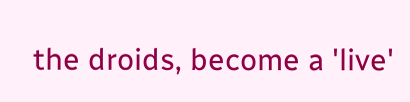the droids, become a 'live'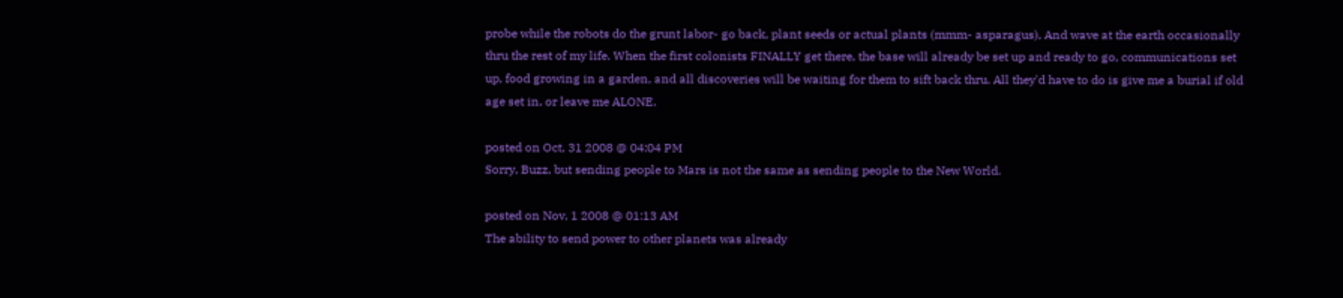probe while the robots do the grunt labor- go back, plant seeds or actual plants (mmm- asparagus), And wave at the earth occasionally thru the rest of my life. When the first colonists FINALLY get there, the base will already be set up and ready to go, communications set up, food growing in a garden, and all discoveries will be waiting for them to sift back thru. All they'd have to do is give me a burial if old age set in, or leave me ALONE.

posted on Oct, 31 2008 @ 04:04 PM
Sorry, Buzz, but sending people to Mars is not the same as sending people to the New World.

posted on Nov, 1 2008 @ 01:13 AM
The ability to send power to other planets was already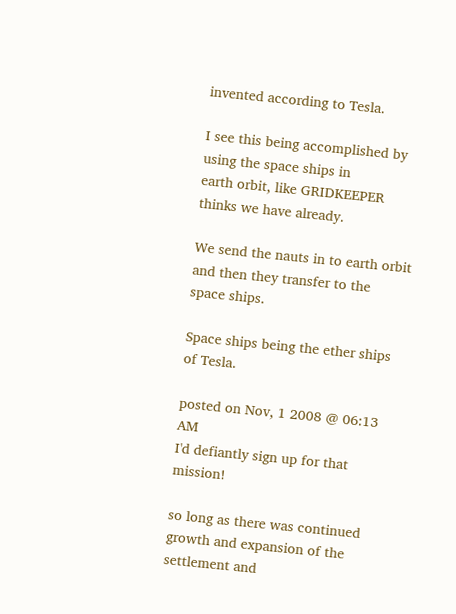invented according to Tesla.

I see this being accomplished by using the space ships in
earth orbit, like GRIDKEEPER thinks we have already.

We send the nauts in to earth orbit and then they transfer to the
space ships.

Space ships being the ether ships of Tesla.

posted on Nov, 1 2008 @ 06:13 AM
I'd defiantly sign up for that mission!

so long as there was continued growth and expansion of the settlement and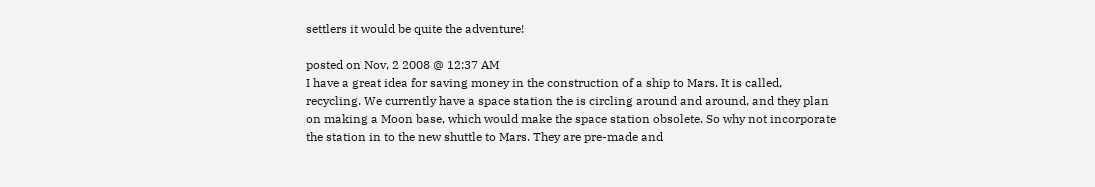settlers it would be quite the adventure!

posted on Nov, 2 2008 @ 12:37 AM
I have a great idea for saving money in the construction of a ship to Mars. It is called, recycling. We currently have a space station the is circling around and around, and they plan on making a Moon base, which would make the space station obsolete. So why not incorporate the station in to the new shuttle to Mars. They are pre-made and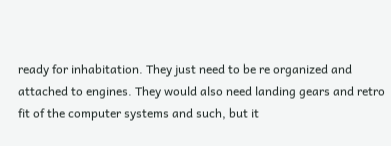ready for inhabitation. They just need to be re organized and attached to engines. They would also need landing gears and retro fit of the computer systems and such, but it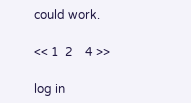could work.

<< 1  2    4 >>

log in